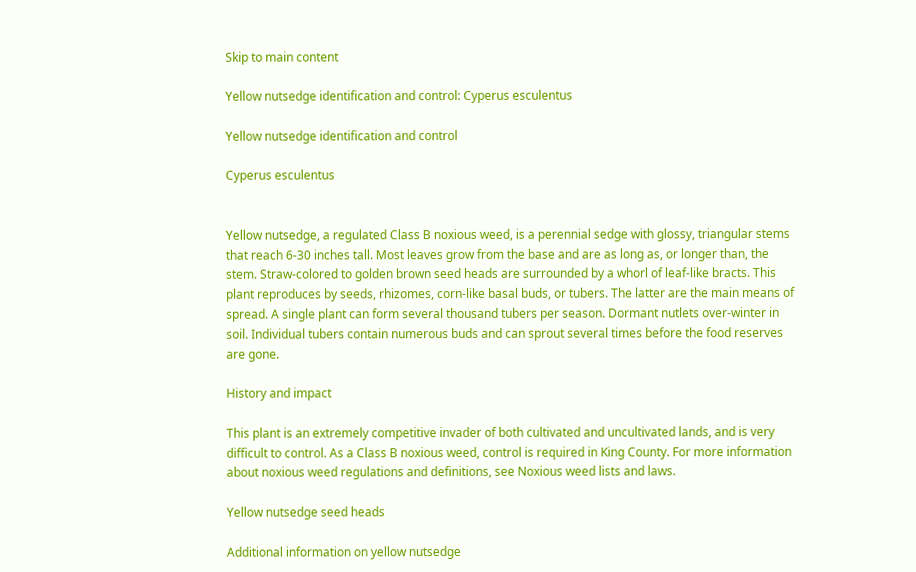Skip to main content

Yellow nutsedge identification and control: Cyperus esculentus

Yellow nutsedge identification and control

Cyperus esculentus


Yellow nutsedge, a regulated Class B noxious weed, is a perennial sedge with glossy, triangular stems that reach 6-30 inches tall. Most leaves grow from the base and are as long as, or longer than, the stem. Straw-colored to golden brown seed heads are surrounded by a whorl of leaf-like bracts. This plant reproduces by seeds, rhizomes, corn-like basal buds, or tubers. The latter are the main means of spread. A single plant can form several thousand tubers per season. Dormant nutlets over-winter in soil. Individual tubers contain numerous buds and can sprout several times before the food reserves are gone.

History and impact

This plant is an extremely competitive invader of both cultivated and uncultivated lands, and is very difficult to control. As a Class B noxious weed, control is required in King County. For more information about noxious weed regulations and definitions, see Noxious weed lists and laws.

Yellow nutsedge seed heads

Additional information on yellow nutsedge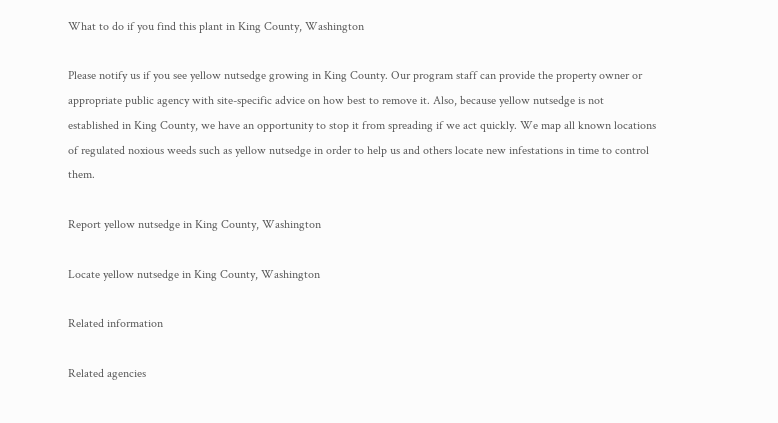What to do if you find this plant in King County, Washington

Please notify us if you see yellow nutsedge growing in King County. Our program staff can provide the property owner or appropriate public agency with site-specific advice on how best to remove it. Also, because yellow nutsedge is not established in King County, we have an opportunity to stop it from spreading if we act quickly. We map all known locations of regulated noxious weeds such as yellow nutsedge in order to help us and others locate new infestations in time to control them.

Report yellow nutsedge in King County, Washington

Locate yellow nutsedge in King County, Washington

Related information

Related agencies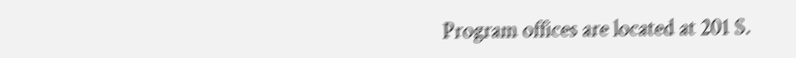Program offices are located at 201 S.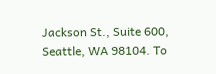Jackson St., Suite 600, Seattle, WA 98104. To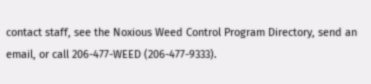contact staff, see the Noxious Weed Control Program Directory, send an email, or call 206-477-WEED (206-477-9333).